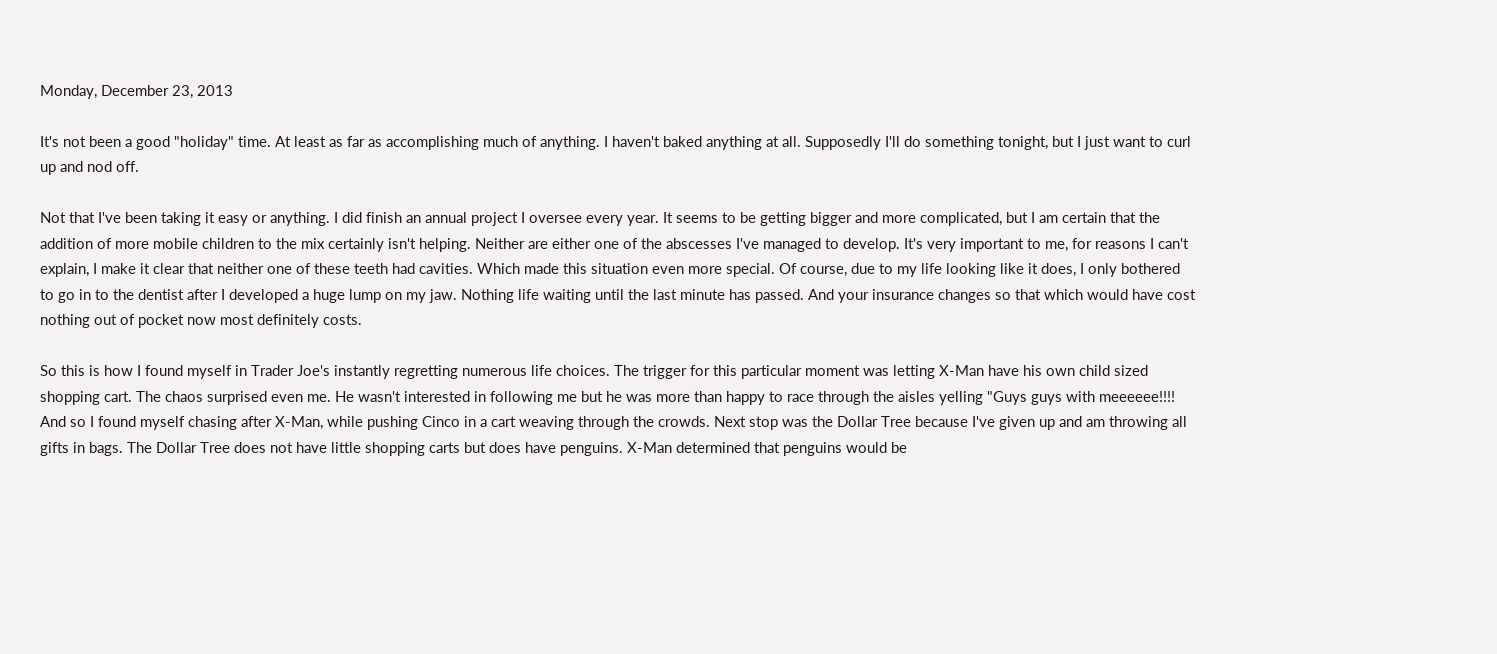Monday, December 23, 2013

It's not been a good "holiday" time. At least as far as accomplishing much of anything. I haven't baked anything at all. Supposedly I'll do something tonight, but I just want to curl up and nod off.

Not that I've been taking it easy or anything. I did finish an annual project I oversee every year. It seems to be getting bigger and more complicated, but I am certain that the addition of more mobile children to the mix certainly isn't helping. Neither are either one of the abscesses I've managed to develop. It's very important to me, for reasons I can't explain, I make it clear that neither one of these teeth had cavities. Which made this situation even more special. Of course, due to my life looking like it does, I only bothered to go in to the dentist after I developed a huge lump on my jaw. Nothing life waiting until the last minute has passed. And your insurance changes so that which would have cost nothing out of pocket now most definitely costs.

So this is how I found myself in Trader Joe's instantly regretting numerous life choices. The trigger for this particular moment was letting X-Man have his own child sized shopping cart. The chaos surprised even me. He wasn't interested in following me but he was more than happy to race through the aisles yelling "Guys guys with meeeeee!!!! And so I found myself chasing after X-Man, while pushing Cinco in a cart weaving through the crowds. Next stop was the Dollar Tree because I've given up and am throwing all gifts in bags. The Dollar Tree does not have little shopping carts but does have penguins. X-Man determined that penguins would be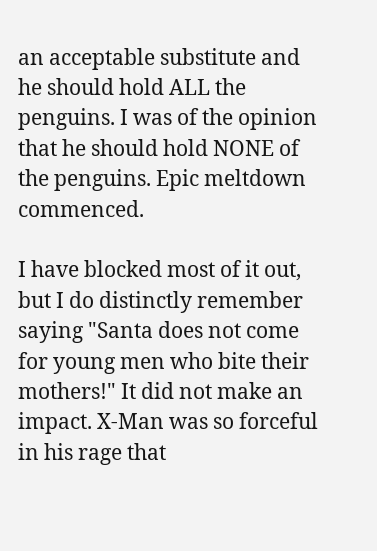an acceptable substitute and he should hold ALL the penguins. I was of the opinion that he should hold NONE of the penguins. Epic meltdown commenced.

I have blocked most of it out, but I do distinctly remember saying "Santa does not come for young men who bite their mothers!" It did not make an impact. X-Man was so forceful in his rage that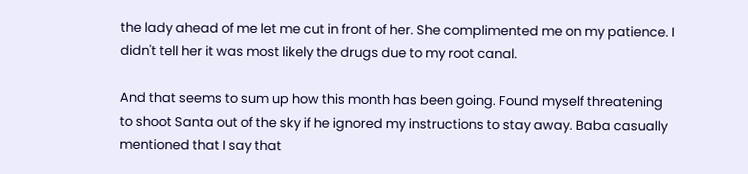the lady ahead of me let me cut in front of her. She complimented me on my patience. I didn't tell her it was most likely the drugs due to my root canal.

And that seems to sum up how this month has been going. Found myself threatening to shoot Santa out of the sky if he ignored my instructions to stay away. Baba casually mentioned that I say that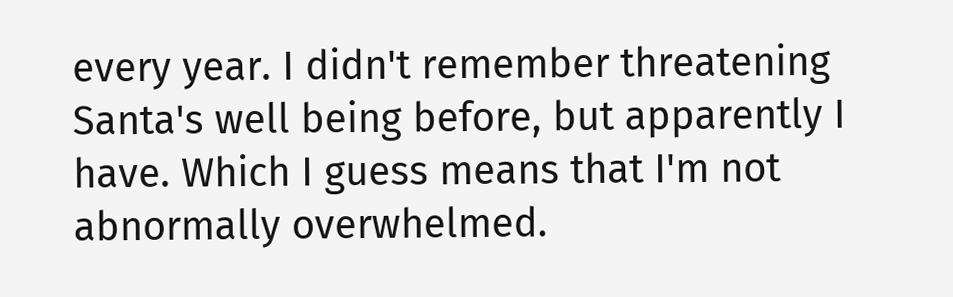every year. I didn't remember threatening Santa's well being before, but apparently I have. Which I guess means that I'm not abnormally overwhelmed.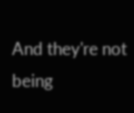And they're not being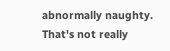abnormally naughty. That's not really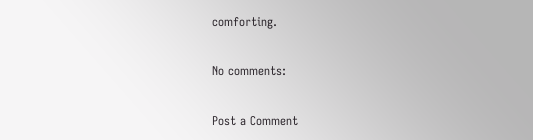comforting.

No comments:

Post a Comment